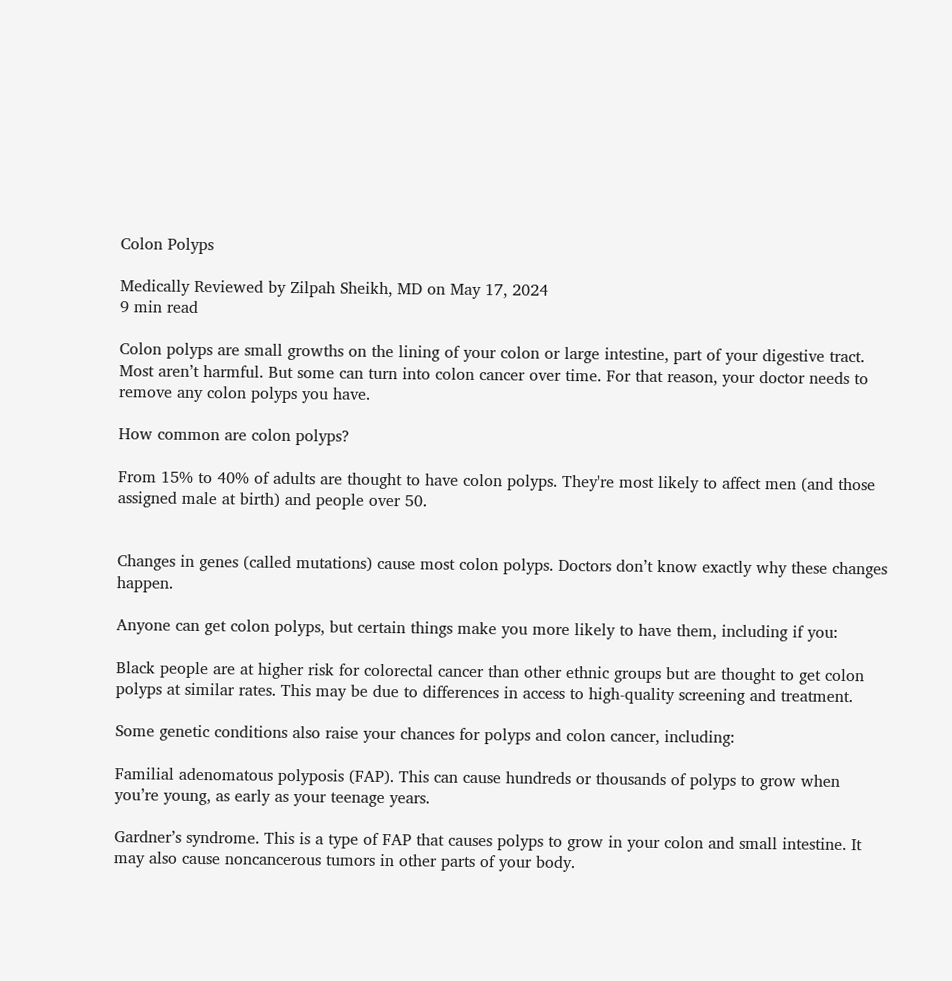Colon Polyps

Medically Reviewed by Zilpah Sheikh, MD on May 17, 2024
9 min read

Colon polyps are small growths on the lining of your colon or large intestine, part of your digestive tract. Most aren’t harmful. But some can turn into colon cancer over time. For that reason, your doctor needs to remove any colon polyps you have.

How common are colon polyps?

From 15% to 40% of adults are thought to have colon polyps. They're most likely to affect men (and those assigned male at birth) and people over 50.


Changes in genes (called mutations) cause most colon polyps. Doctors don’t know exactly why these changes happen.

Anyone can get colon polyps, but certain things make you more likely to have them, including if you:

Black people are at higher risk for colorectal cancer than other ethnic groups but are thought to get colon polyps at similar rates. This may be due to differences in access to high-quality screening and treatment.

Some genetic conditions also raise your chances for polyps and colon cancer, including:

Familial adenomatous polyposis (FAP). This can cause hundreds or thousands of polyps to grow when you’re young, as early as your teenage years.

Gardner’s syndrome. This is a type of FAP that causes polyps to grow in your colon and small intestine. It may also cause noncancerous tumors in other parts of your body.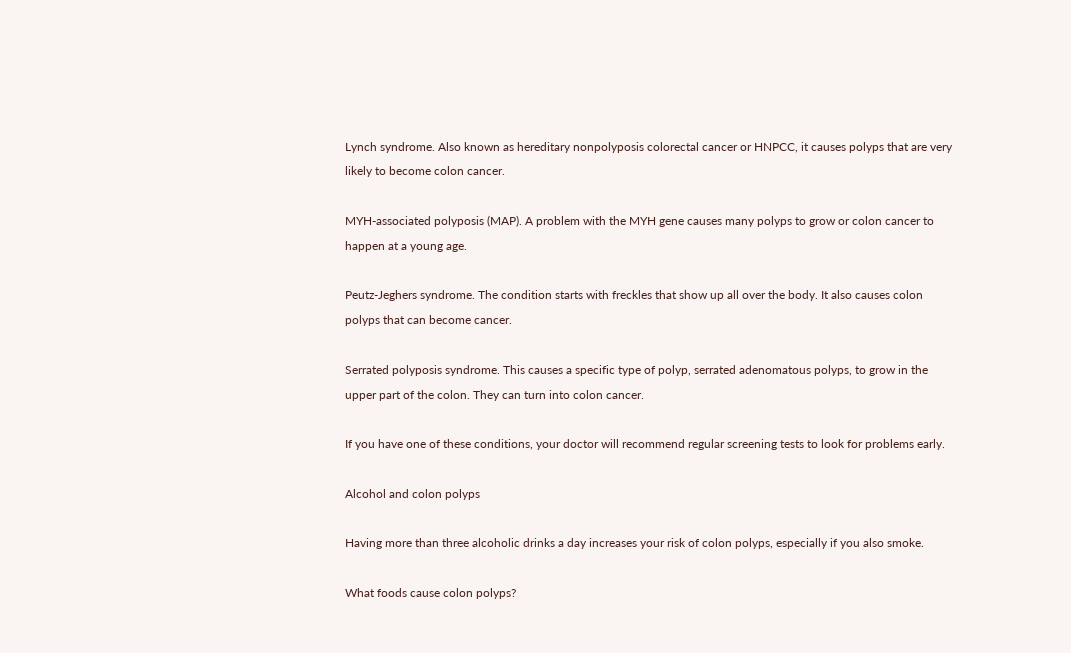Lynch syndrome. Also known as hereditary nonpolyposis colorectal cancer or HNPCC, it causes polyps that are very likely to become colon cancer.

MYH-associated polyposis (MAP). A problem with the MYH gene causes many polyps to grow or colon cancer to happen at a young age.

Peutz-Jeghers syndrome. The condition starts with freckles that show up all over the body. It also causes colon polyps that can become cancer.

Serrated polyposis syndrome. This causes a specific type of polyp, serrated adenomatous polyps, to grow in the upper part of the colon. They can turn into colon cancer.

If you have one of these conditions, your doctor will recommend regular screening tests to look for problems early.

Alcohol and colon polyps

Having more than three alcoholic drinks a day increases your risk of colon polyps, especially if you also smoke.

What foods cause colon polyps?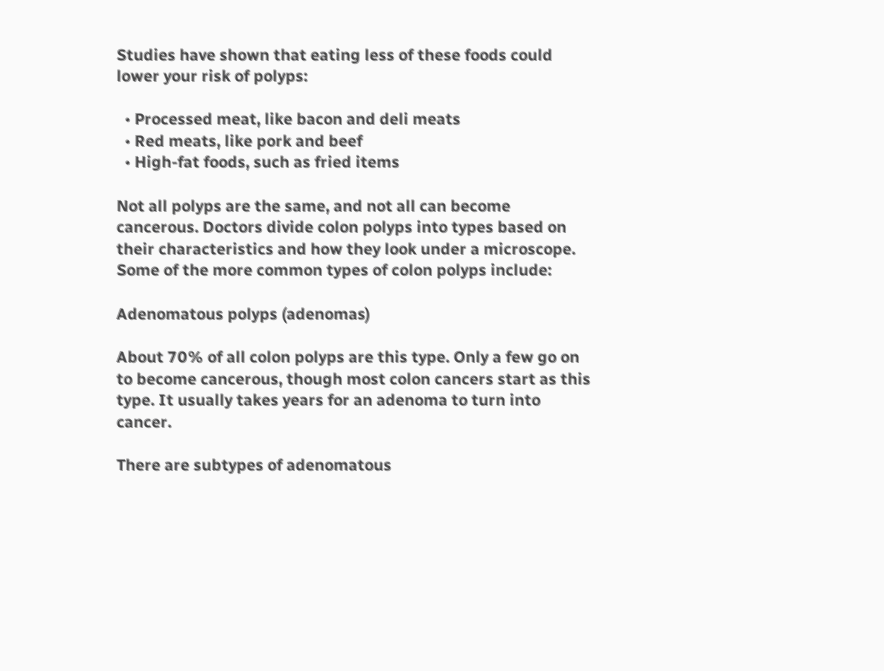Studies have shown that eating less of these foods could lower your risk of polyps:

  • Processed meat, like bacon and deli meats
  • Red meats, like pork and beef
  • High-fat foods, such as fried items

Not all polyps are the same, and not all can become cancerous. Doctors divide colon polyps into types based on their characteristics and how they look under a microscope. Some of the more common types of colon polyps include:

Adenomatous polyps (adenomas)

About 70% of all colon polyps are this type. Only a few go on to become cancerous, though most colon cancers start as this type. It usually takes years for an adenoma to turn into cancer.

There are subtypes of adenomatous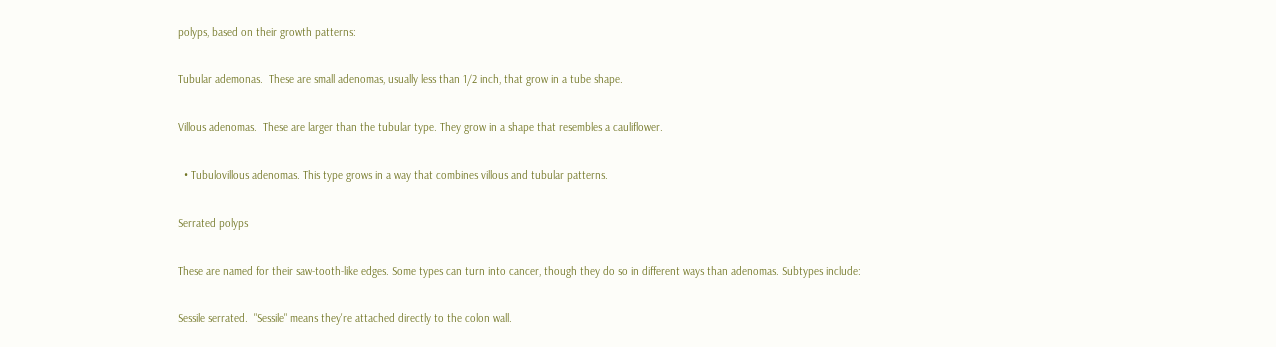polyps, based on their growth patterns:

Tubular ademonas.  These are small adenomas, usually less than 1/2 inch, that grow in a tube shape.

Villous adenomas.  These are larger than the tubular type. They grow in a shape that resembles a cauliflower.

  • Tubulovillous adenomas. This type grows in a way that combines villous and tubular patterns.

Serrated polyps

These are named for their saw-tooth-like edges. Some types can turn into cancer, though they do so in different ways than adenomas. Subtypes include:

Sessile serrated.  "Sessile" means they're attached directly to the colon wall.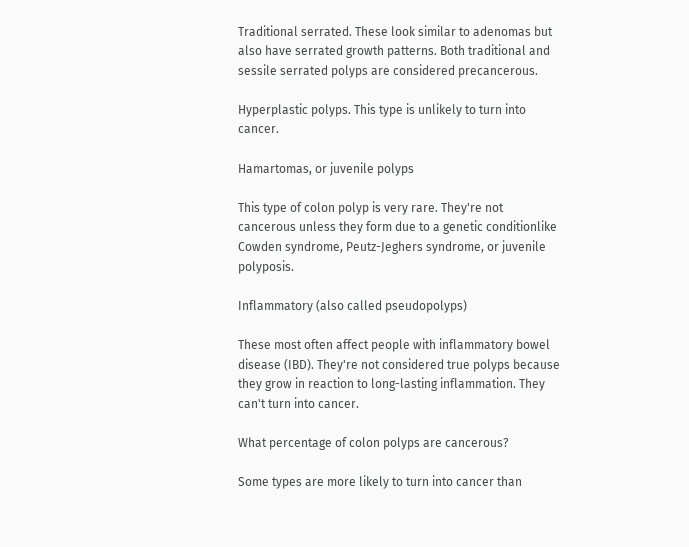Traditional serrated. These look similar to adenomas but also have serrated growth patterns. Both traditional and sessile serrated polyps are considered precancerous.

Hyperplastic polyps. This type is unlikely to turn into cancer.

Hamartomas, or juvenile polyps

This type of colon polyp is very rare. They're not cancerous unless they form due to a genetic conditionlike Cowden syndrome, Peutz-Jeghers syndrome, or juvenile polyposis.

Inflammatory (also called pseudopolyps)

These most often affect people with inflammatory bowel disease (IBD). They're not considered true polyps because they grow in reaction to long-lasting inflammation. They can't turn into cancer.

What percentage of colon polyps are cancerous?

Some types are more likely to turn into cancer than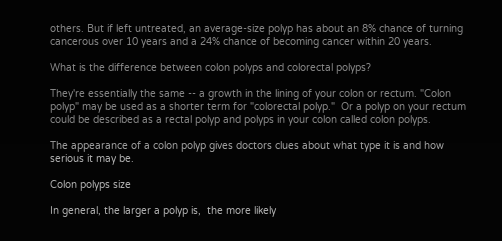others. But if left untreated, an average-size polyp has about an 8% chance of turning cancerous over 10 years and a 24% chance of becoming cancer within 20 years.

What is the difference between colon polyps and colorectal polyps?

They're essentially the same -- a growth in the lining of your colon or rectum. "Colon polyp" may be used as a shorter term for "colorectal polyp."  Or a polyp on your rectum could be described as a rectal polyp and polyps in your colon called colon polyps.

The appearance of a colon polyp gives doctors clues about what type it is and how serious it may be.

Colon polyps size

In general, the larger a polyp is,  the more likely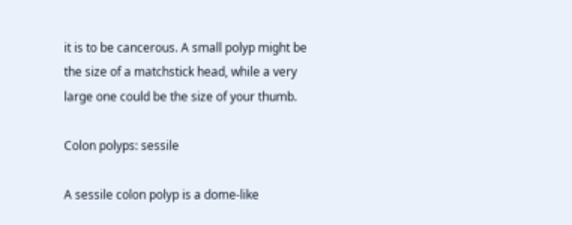it is to be cancerous. A small polyp might be the size of a matchstick head, while a very large one could be the size of your thumb.

Colon polyps: sessile

A sessile colon polyp is a dome-like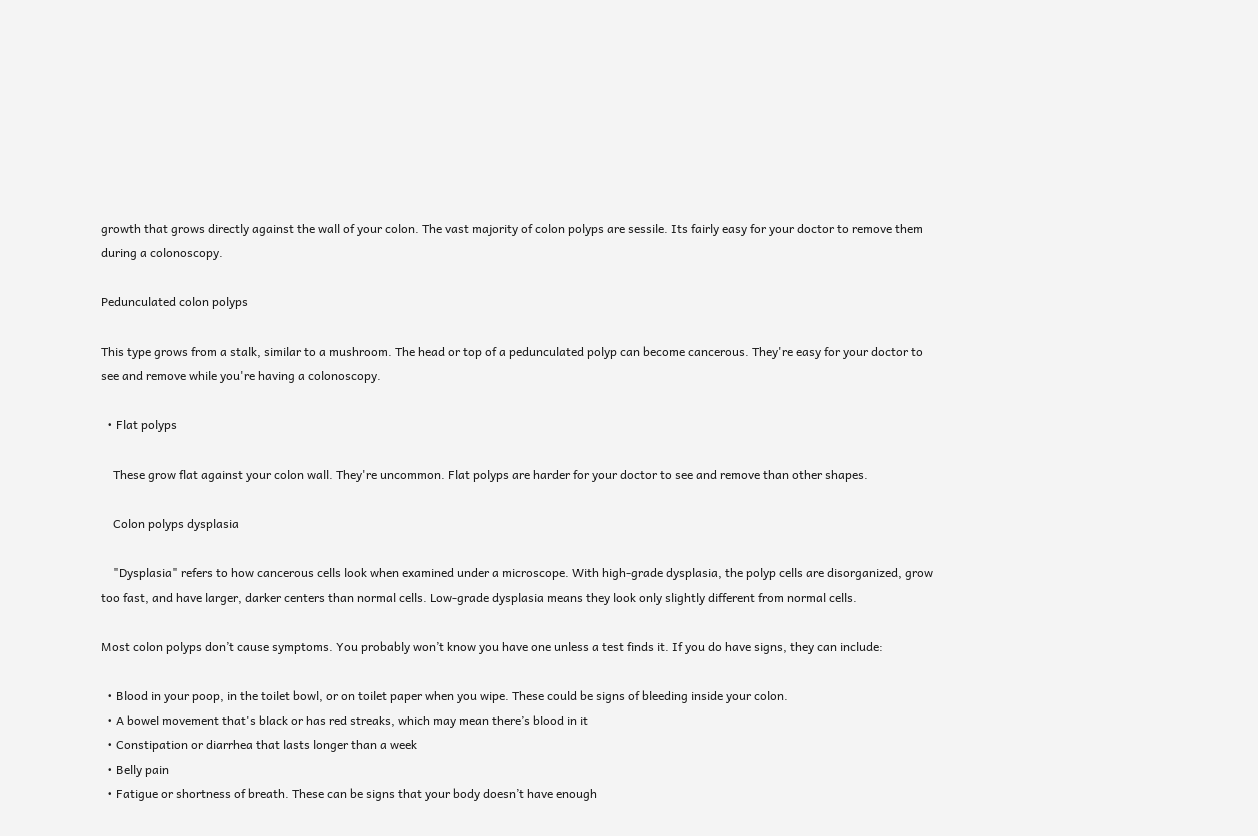growth that grows directly against the wall of your colon. The vast majority of colon polyps are sessile. Its fairly easy for your doctor to remove them during a colonoscopy.

Pedunculated colon polyps

This type grows from a stalk, similar to a mushroom. The head or top of a pedunculated polyp can become cancerous. They're easy for your doctor to see and remove while you're having a colonoscopy.

  • Flat polyps

    These grow flat against your colon wall. They're uncommon. Flat polyps are harder for your doctor to see and remove than other shapes.

    Colon polyps dysplasia

    "Dysplasia" refers to how cancerous cells look when examined under a microscope. With high-grade dysplasia, the polyp cells are disorganized, grow too fast, and have larger, darker centers than normal cells. Low-grade dysplasia means they look only slightly different from normal cells.

Most colon polyps don’t cause symptoms. You probably won’t know you have one unless a test finds it. If you do have signs, they can include:

  • Blood in your poop, in the toilet bowl, or on toilet paper when you wipe. These could be signs of bleeding inside your colon.
  • A bowel movement that's black or has red streaks, which may mean there’s blood in it
  • Constipation or diarrhea that lasts longer than a week
  • Belly pain
  • Fatigue or shortness of breath. These can be signs that your body doesn’t have enough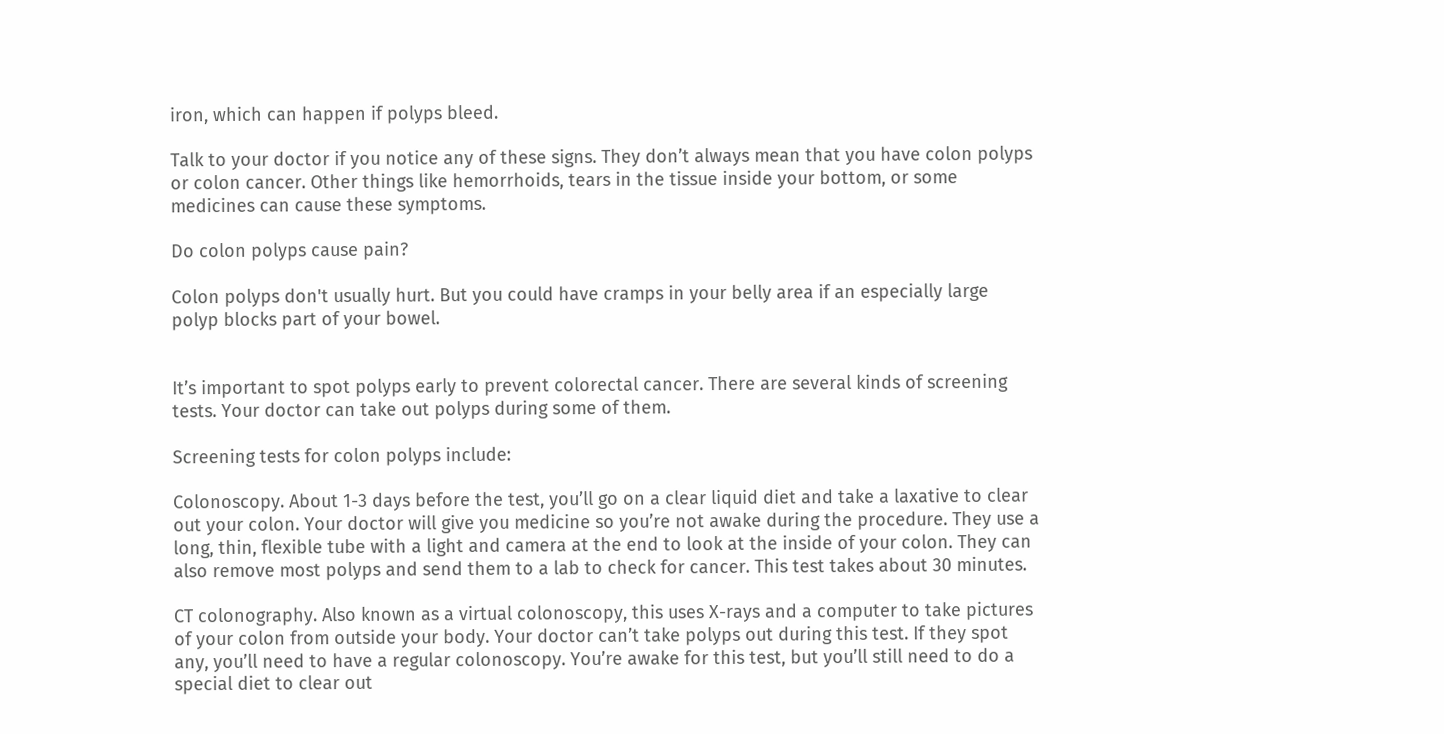iron, which can happen if polyps bleed.

Talk to your doctor if you notice any of these signs. They don’t always mean that you have colon polyps or colon cancer. Other things like hemorrhoids, tears in the tissue inside your bottom, or some medicines can cause these symptoms.

Do colon polyps cause pain?

Colon polyps don't usually hurt. But you could have cramps in your belly area if an especially large polyp blocks part of your bowel.


It’s important to spot polyps early to prevent colorectal cancer. There are several kinds of screening tests. Your doctor can take out polyps during some of them.

Screening tests for colon polyps include:

Colonoscopy. About 1-3 days before the test, you’ll go on a clear liquid diet and take a laxative to clear out your colon. Your doctor will give you medicine so you’re not awake during the procedure. They use a long, thin, flexible tube with a light and camera at the end to look at the inside of your colon. They can also remove most polyps and send them to a lab to check for cancer. This test takes about 30 minutes.

CT colonography. Also known as a virtual colonoscopy, this uses X-rays and a computer to take pictures of your colon from outside your body. Your doctor can’t take polyps out during this test. If they spot any, you’ll need to have a regular colonoscopy. You’re awake for this test, but you’ll still need to do a special diet to clear out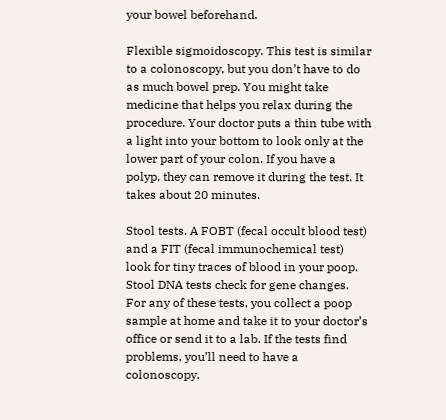your bowel beforehand.

Flexible sigmoidoscopy. This test is similar to a colonoscopy, but you don’t have to do as much bowel prep. You might take medicine that helps you relax during the procedure. Your doctor puts a thin tube with a light into your bottom to look only at the lower part of your colon. If you have a polyp, they can remove it during the test. It takes about 20 minutes.

Stool tests. A FOBT (fecal occult blood test) and a FIT (fecal immunochemical test) look for tiny traces of blood in your poop. Stool DNA tests check for gene changes. For any of these tests, you collect a poop sample at home and take it to your doctor’s office or send it to a lab. If the tests find problems, you’ll need to have a colonoscopy.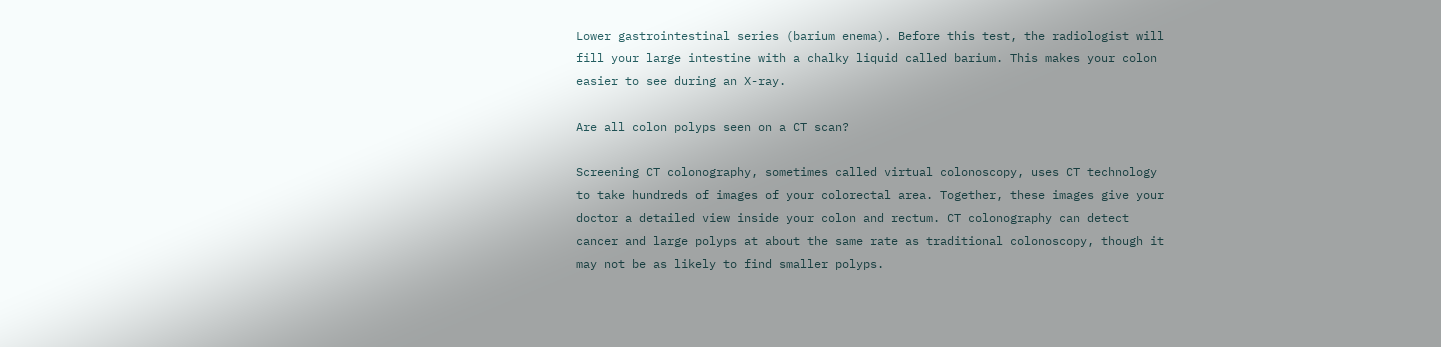Lower gastrointestinal series (barium enema). Before this test, the radiologist will fill your large intestine with a chalky liquid called barium. This makes your colon easier to see during an X-ray.

Are all colon polyps seen on a CT scan?

Screening CT colonography, sometimes called virtual colonoscopy, uses CT technology to take hundreds of images of your colorectal area. Together, these images give your doctor a detailed view inside your colon and rectum. CT colonography can detect cancer and large polyps at about the same rate as traditional colonoscopy, though it may not be as likely to find smaller polyps.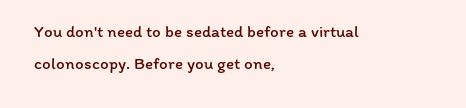You don't need to be sedated before a virtual colonoscopy. Before you get one,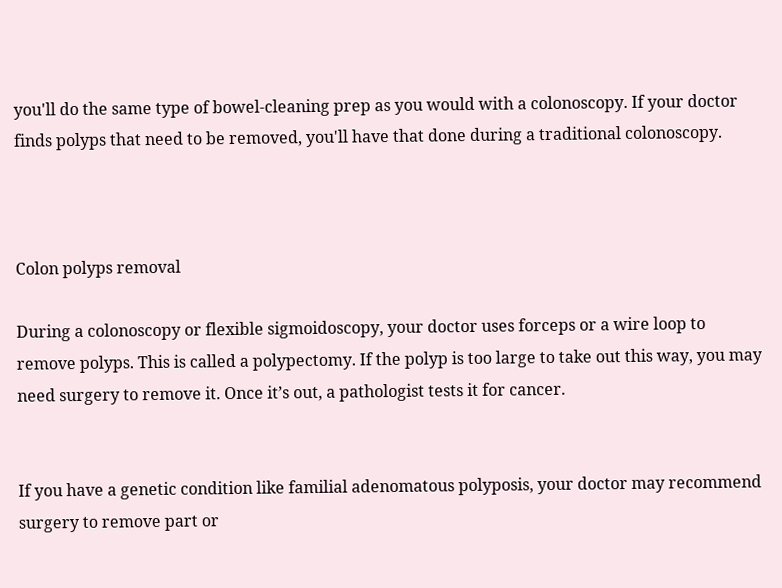you'll do the same type of bowel-cleaning prep as you would with a colonoscopy. If your doctor finds polyps that need to be removed, you'll have that done during a traditional colonoscopy.



Colon polyps removal

During a colonoscopy or flexible sigmoidoscopy, your doctor uses forceps or a wire loop to remove polyps. This is called a polypectomy. If the polyp is too large to take out this way, you may need surgery to remove it. Once it’s out, a pathologist tests it for cancer.


If you have a genetic condition like familial adenomatous polyposis, your doctor may recommend surgery to remove part or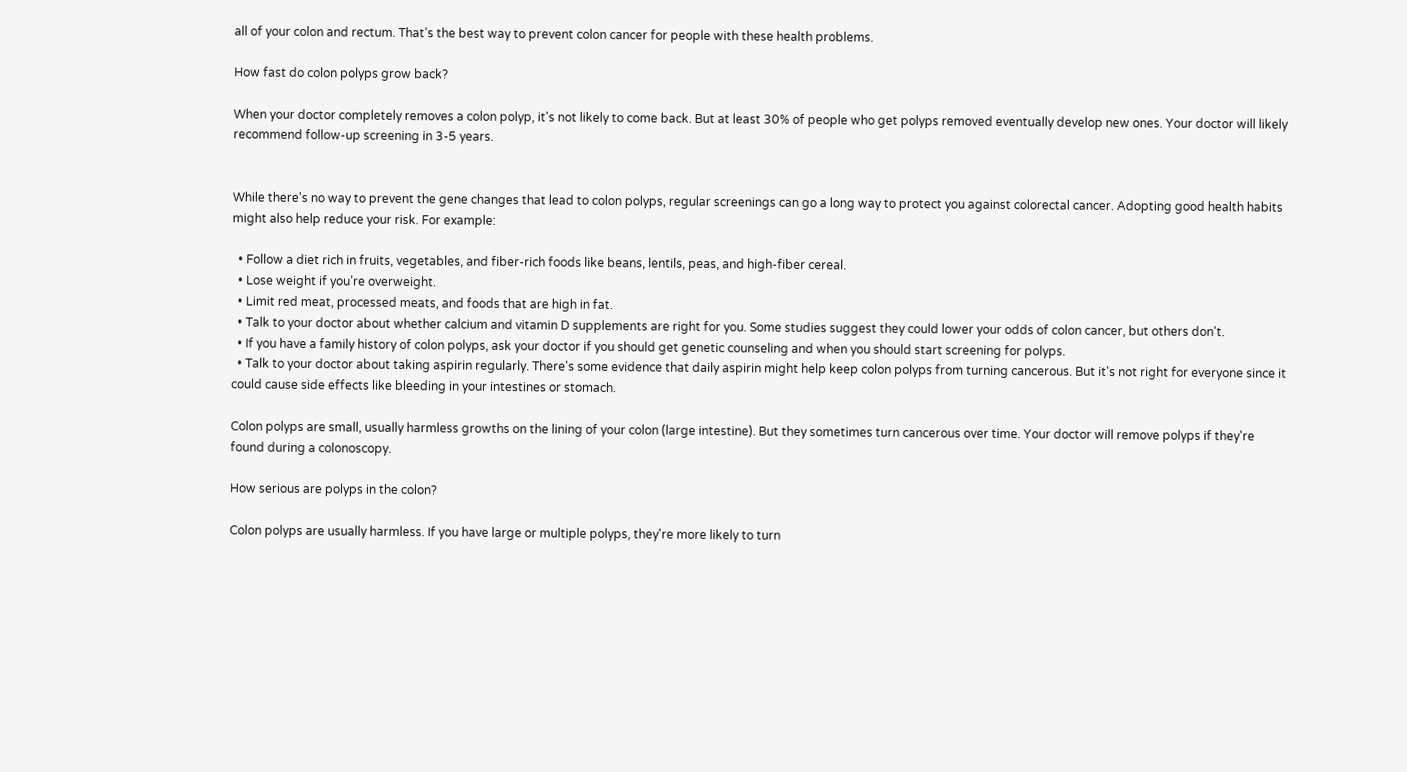all of your colon and rectum. That’s the best way to prevent colon cancer for people with these health problems.

How fast do colon polyps grow back?

When your doctor completely removes a colon polyp, it's not likely to come back. But at least 30% of people who get polyps removed eventually develop new ones. Your doctor will likely recommend follow-up screening in 3-5 years.


While there's no way to prevent the gene changes that lead to colon polyps, regular screenings can go a long way to protect you against colorectal cancer. Adopting good health habits might also help reduce your risk. For example:

  • Follow a diet rich in fruits, vegetables, and fiber-rich foods like beans, lentils, peas, and high-fiber cereal.
  • Lose weight if you’re overweight.
  • Limit red meat, processed meats, and foods that are high in fat.
  • Talk to your doctor about whether calcium and vitamin D supplements are right for you. Some studies suggest they could lower your odds of colon cancer, but others don't.
  • If you have a family history of colon polyps, ask your doctor if you should get genetic counseling and when you should start screening for polyps.
  • Talk to your doctor about taking aspirin regularly. There's some evidence that daily aspirin might help keep colon polyps from turning cancerous. But it's not right for everyone since it could cause side effects like bleeding in your intestines or stomach.

Colon polyps are small, usually harmless growths on the lining of your colon (large intestine). But they sometimes turn cancerous over time. Your doctor will remove polyps if they're found during a colonoscopy.

How serious are polyps in the colon?

Colon polyps are usually harmless. If you have large or multiple polyps, they're more likely to turn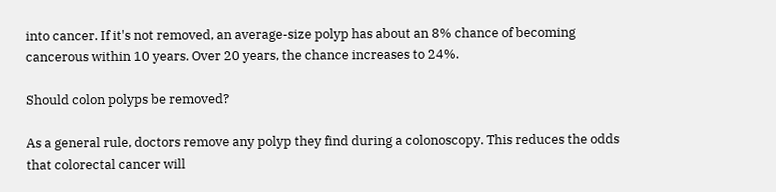into cancer. If it's not removed, an average-size polyp has about an 8% chance of becoming cancerous within 10 years. Over 20 years, the chance increases to 24%.

Should colon polyps be removed?

As a general rule, doctors remove any polyp they find during a colonoscopy. This reduces the odds that colorectal cancer will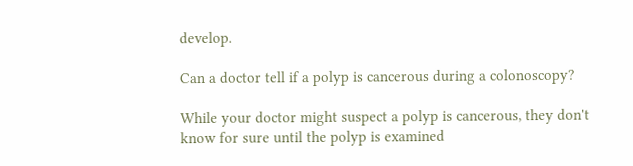develop.

Can a doctor tell if a polyp is cancerous during a colonoscopy?

While your doctor might suspect a polyp is cancerous, they don't know for sure until the polyp is examined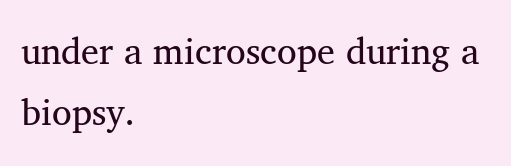under a microscope during a biopsy.